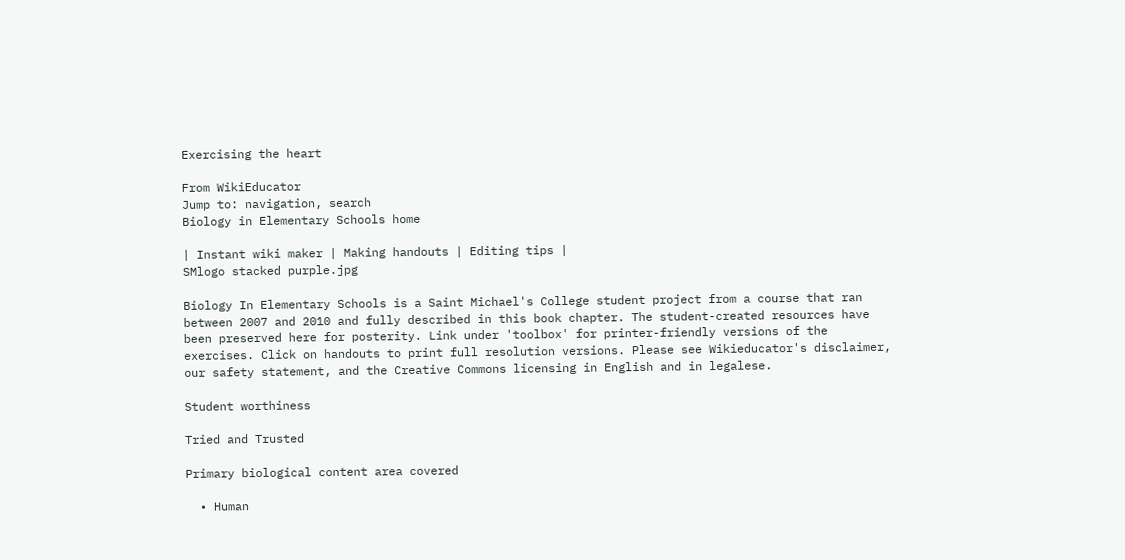Exercising the heart

From WikiEducator
Jump to: navigation, search
Biology in Elementary Schools home

| Instant wiki maker | Making handouts | Editing tips |
SMlogo stacked purple.jpg

Biology In Elementary Schools is a Saint Michael's College student project from a course that ran between 2007 and 2010 and fully described in this book chapter. The student-created resources have been preserved here for posterity. Link under 'toolbox' for printer-friendly versions of the exercises. Click on handouts to print full resolution versions. Please see Wikieducator's disclaimer, our safety statement, and the Creative Commons licensing in English and in legalese.

Student worthiness

Tried and Trusted

Primary biological content area covered

  • Human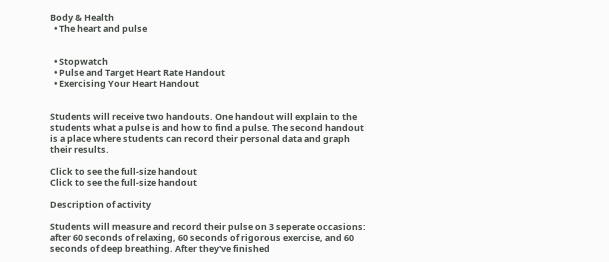Body & Health
  • The heart and pulse


  • Stopwatch
  • Pulse and Target Heart Rate Handout
  • Exercising Your Heart Handout


Students will receive two handouts. One handout will explain to the students what a pulse is and how to find a pulse. The second handout is a place where students can record their personal data and graph their results.

Click to see the full-size handout
Click to see the full-size handout

Description of activity

Students will measure and record their pulse on 3 seperate occasions: after 60 seconds of relaxing, 60 seconds of rigorous exercise, and 60 seconds of deep breathing. After they've finished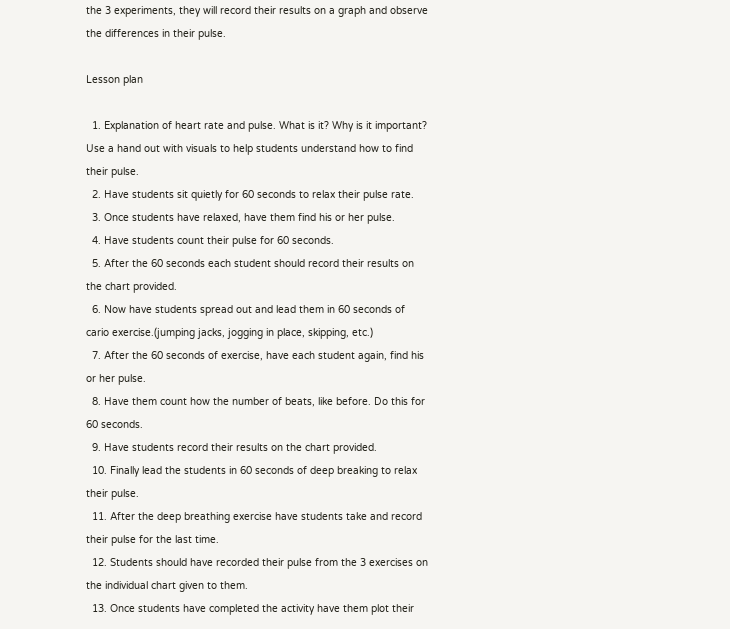the 3 experiments, they will record their results on a graph and observe the differences in their pulse.

Lesson plan

  1. Explanation of heart rate and pulse. What is it? Why is it important? Use a hand out with visuals to help students understand how to find their pulse.
  2. Have students sit quietly for 60 seconds to relax their pulse rate.
  3. Once students have relaxed, have them find his or her pulse.
  4. Have students count their pulse for 60 seconds.
  5. After the 60 seconds each student should record their results on the chart provided.
  6. Now have students spread out and lead them in 60 seconds of cario exercise.(jumping jacks, jogging in place, skipping, etc.)
  7. After the 60 seconds of exercise, have each student again, find his or her pulse.
  8. Have them count how the number of beats, like before. Do this for 60 seconds.
  9. Have students record their results on the chart provided.
  10. Finally lead the students in 60 seconds of deep breaking to relax their pulse.
  11. After the deep breathing exercise have students take and record their pulse for the last time.
  12. Students should have recorded their pulse from the 3 exercises on the individual chart given to them.
  13. Once students have completed the activity have them plot their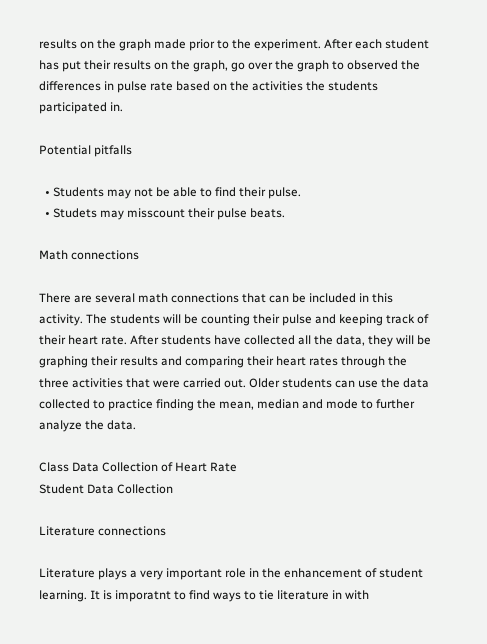results on the graph made prior to the experiment. After each student has put their results on the graph, go over the graph to observed the differences in pulse rate based on the activities the students participated in.

Potential pitfalls

  • Students may not be able to find their pulse.
  • Studets may misscount their pulse beats.

Math connections

There are several math connections that can be included in this activity. The students will be counting their pulse and keeping track of their heart rate. After students have collected all the data, they will be graphing their results and comparing their heart rates through the three activities that were carried out. Older students can use the data collected to practice finding the mean, median and mode to further analyze the data.

Class Data Collection of Heart Rate
Student Data Collection

Literature connections

Literature plays a very important role in the enhancement of student learning. It is imporatnt to find ways to tie literature in with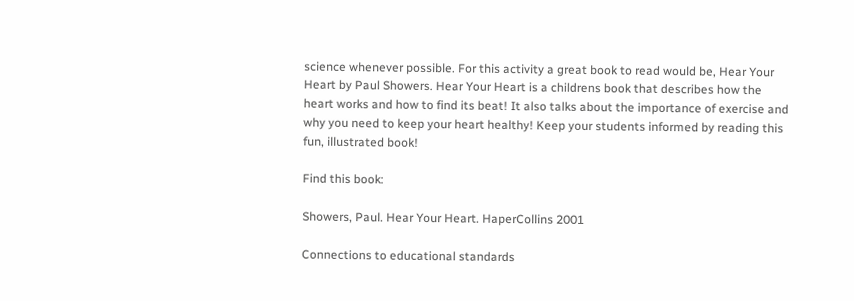science whenever possible. For this activity a great book to read would be, Hear Your Heart by Paul Showers. Hear Your Heart is a childrens book that describes how the heart works and how to find its beat! It also talks about the importance of exercise and why you need to keep your heart healthy! Keep your students informed by reading this fun, illustrated book!

Find this book:

Showers, Paul. Hear Your Heart. HaperCollins 2001

Connections to educational standards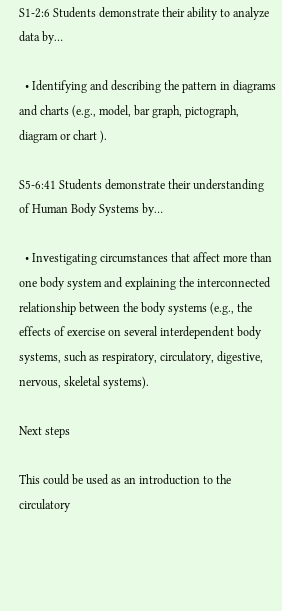S1-2:6 Students demonstrate their ability to analyze data by…

  • Identifying and describing the pattern in diagrams and charts (e.g., model, bar graph, pictograph, diagram or chart ).

S5-6:41 Students demonstrate their understanding of Human Body Systems by…

  • Investigating circumstances that affect more than one body system and explaining the interconnected relationship between the body systems (e.g., the effects of exercise on several interdependent body systems, such as respiratory, circulatory, digestive, nervous, skeletal systems).

Next steps

This could be used as an introduction to the circulatory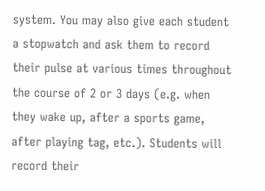system. You may also give each student a stopwatch and ask them to record their pulse at various times throughout the course of 2 or 3 days (e.g. when they wake up, after a sports game, after playing tag, etc.). Students will record their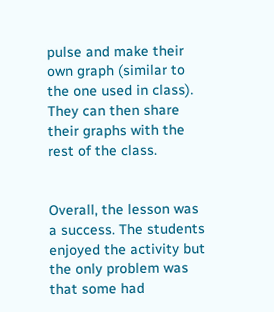pulse and make their own graph (similar to the one used in class). They can then share their graphs with the rest of the class.


Overall, the lesson was a success. The students enjoyed the activity but the only problem was that some had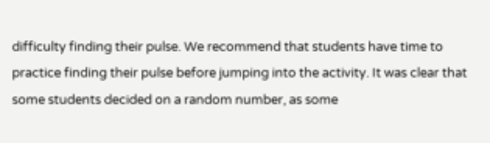difficulty finding their pulse. We recommend that students have time to practice finding their pulse before jumping into the activity. It was clear that some students decided on a random number, as some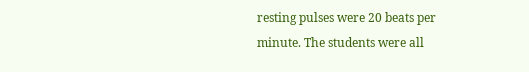resting pulses were 20 beats per minute. The students were all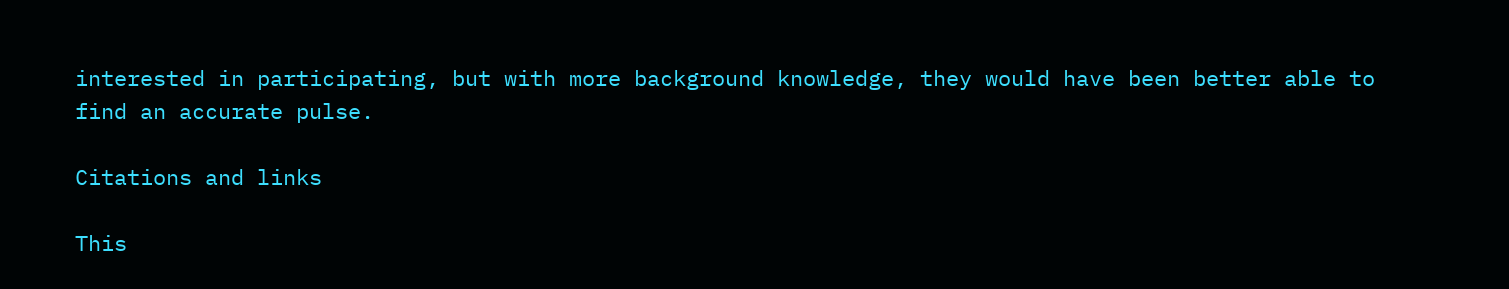interested in participating, but with more background knowledge, they would have been better able to find an accurate pulse.

Citations and links

This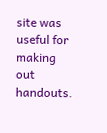site was useful for making out handouts.